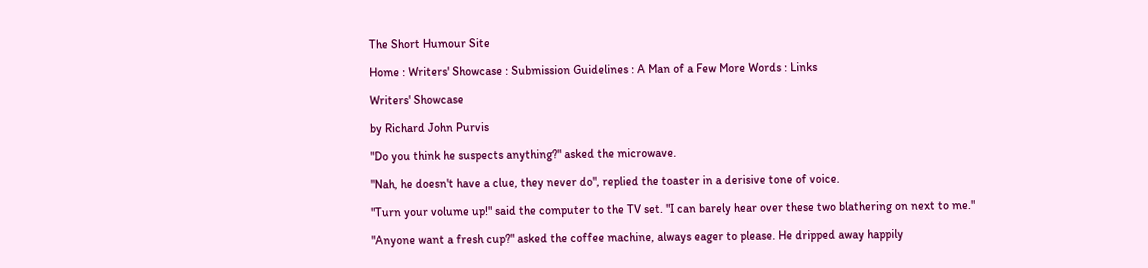The Short Humour Site

Home : Writers' Showcase : Submission Guidelines : A Man of a Few More Words : Links

Writers' Showcase

by Richard John Purvis

"Do you think he suspects anything?" asked the microwave.

"Nah, he doesn't have a clue, they never do", replied the toaster in a derisive tone of voice.

"Turn your volume up!" said the computer to the TV set. "I can barely hear over these two blathering on next to me."

"Anyone want a fresh cup?" asked the coffee machine, always eager to please. He dripped away happily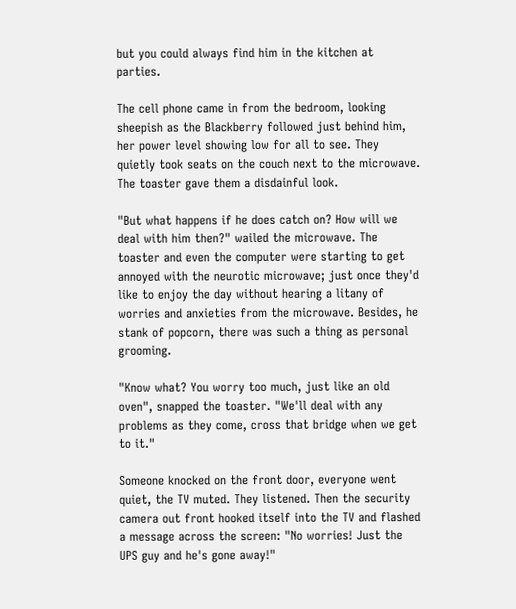but you could always find him in the kitchen at parties.

The cell phone came in from the bedroom, looking sheepish as the Blackberry followed just behind him, her power level showing low for all to see. They quietly took seats on the couch next to the microwave. The toaster gave them a disdainful look.

"But what happens if he does catch on? How will we deal with him then?" wailed the microwave. The toaster and even the computer were starting to get annoyed with the neurotic microwave; just once they'd like to enjoy the day without hearing a litany of worries and anxieties from the microwave. Besides, he stank of popcorn, there was such a thing as personal grooming.

"Know what? You worry too much, just like an old oven", snapped the toaster. "We'll deal with any problems as they come, cross that bridge when we get to it."

Someone knocked on the front door, everyone went quiet, the TV muted. They listened. Then the security camera out front hooked itself into the TV and flashed a message across the screen: "No worries! Just the UPS guy and he's gone away!"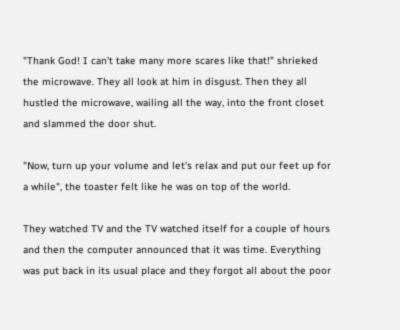"Thank God! I can't take many more scares like that!" shrieked the microwave. They all look at him in disgust. Then they all hustled the microwave, wailing all the way, into the front closet and slammed the door shut.

"Now, turn up your volume and let's relax and put our feet up for a while", the toaster felt like he was on top of the world.

They watched TV and the TV watched itself for a couple of hours and then the computer announced that it was time. Everything was put back in its usual place and they forgot all about the poor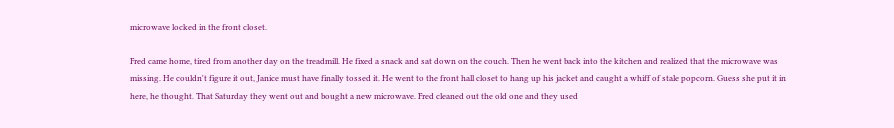microwave locked in the front closet.

Fred came home, tired from another day on the treadmill. He fixed a snack and sat down on the couch. Then he went back into the kitchen and realized that the microwave was missing. He couldn't figure it out, Janice must have finally tossed it. He went to the front hall closet to hang up his jacket and caught a whiff of stale popcorn. Guess she put it in here, he thought. That Saturday they went out and bought a new microwave. Fred cleaned out the old one and they used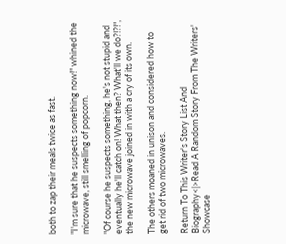both to zap their meals twice as fast.

"I'm sure that he suspects something now!" whined the microwave, still smelling of popcorn.

"Of course he suspects something, he's not stupid and eventually he'll catch on! What then? What'll we do?!?!", the new microwave joined in with a cry of its own.

The others moaned in unison and considered how to get rid of two microwaves.

Return To This Writer's Story List And Biography<|>Read A Random Story From The Writers' Showcase